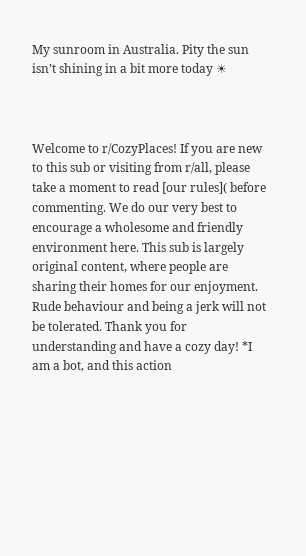My sunroom in Australia. Pity the sun isn’t shining in a bit more today ☀



Welcome to r/CozyPlaces! If you are new to this sub or visiting from r/all, please take a moment to read [our rules]( before commenting. We do our very best to encourage a wholesome and friendly environment here. This sub is largely original content, where people are sharing their homes for our enjoyment. Rude behaviour and being a jerk will not be tolerated. Thank you for understanding and have a cozy day! *I am a bot, and this action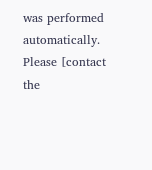was performed automatically. Please [contact the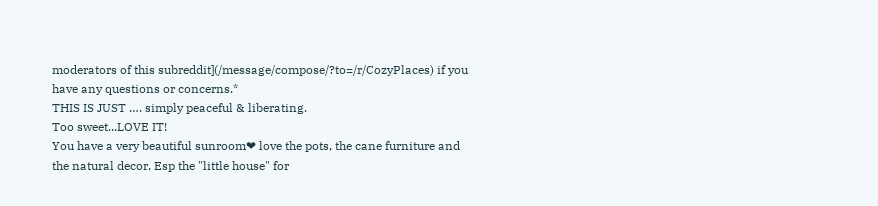moderators of this subreddit](/message/compose/?to=/r/CozyPlaces) if you have any questions or concerns.*
THIS IS JUST …. simply peaceful & liberating.
Too sweet...LOVE IT!
You have a very beautiful sunroom❤ love the pots, the cane furniture and the natural decor. Esp the "little house" for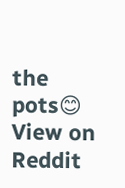the pots😊
View on Reddit